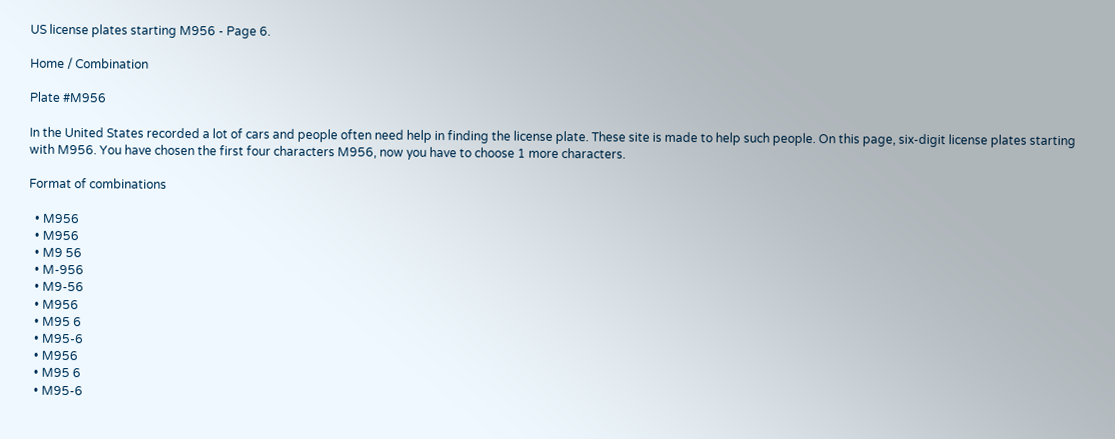US license plates starting M956 - Page 6.

Home / Combination

Plate #M956

In the United States recorded a lot of cars and people often need help in finding the license plate. These site is made to help such people. On this page, six-digit license plates starting with M956. You have chosen the first four characters M956, now you have to choose 1 more characters.

Format of combinations

  • M956
  • M956
  • M9 56
  • M-956
  • M9-56
  • M956
  • M95 6
  • M95-6
  • M956
  • M95 6
  • M95-6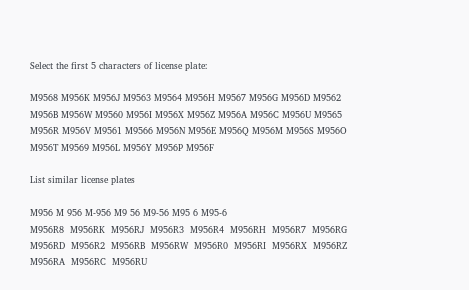Select the first 5 characters of license plate:

M9568 M956K M956J M9563 M9564 M956H M9567 M956G M956D M9562 M956B M956W M9560 M956I M956X M956Z M956A M956C M956U M9565 M956R M956V M9561 M9566 M956N M956E M956Q M956M M956S M956O M956T M9569 M956L M956Y M956P M956F

List similar license plates

M956 M 956 M-956 M9 56 M9-56 M95 6 M95-6
M956R8  M956RK  M956RJ  M956R3  M956R4  M956RH  M956R7  M956RG  M956RD  M956R2  M956RB  M956RW  M956R0  M956RI  M956RX  M956RZ  M956RA  M956RC  M956RU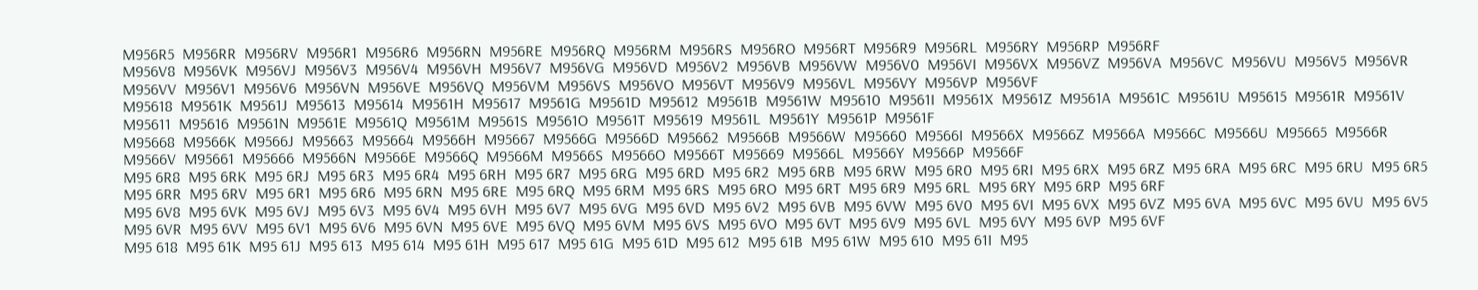M956R5  M956RR  M956RV  M956R1  M956R6  M956RN  M956RE  M956RQ  M956RM  M956RS  M956RO  M956RT  M956R9  M956RL  M956RY  M956RP  M956RF
M956V8  M956VK  M956VJ  M956V3  M956V4  M956VH  M956V7  M956VG  M956VD  M956V2  M956VB  M956VW  M956V0  M956VI  M956VX  M956VZ  M956VA  M956VC  M956VU  M956V5  M956VR  M956VV  M956V1  M956V6  M956VN  M956VE  M956VQ  M956VM  M956VS  M956VO  M956VT  M956V9  M956VL  M956VY  M956VP  M956VF
M95618  M9561K  M9561J  M95613  M95614  M9561H  M95617  M9561G  M9561D  M95612  M9561B  M9561W  M95610  M9561I  M9561X  M9561Z  M9561A  M9561C  M9561U  M95615  M9561R  M9561V  M95611  M95616  M9561N  M9561E  M9561Q  M9561M  M9561S  M9561O  M9561T  M95619  M9561L  M9561Y  M9561P  M9561F
M95668  M9566K  M9566J  M95663  M95664  M9566H  M95667  M9566G  M9566D  M95662  M9566B  M9566W  M95660  M9566I  M9566X  M9566Z  M9566A  M9566C  M9566U  M95665  M9566R  M9566V  M95661  M95666  M9566N  M9566E  M9566Q  M9566M  M9566S  M9566O  M9566T  M95669  M9566L  M9566Y  M9566P  M9566F
M95 6R8  M95 6RK  M95 6RJ  M95 6R3  M95 6R4  M95 6RH  M95 6R7  M95 6RG  M95 6RD  M95 6R2  M95 6RB  M95 6RW  M95 6R0  M95 6RI  M95 6RX  M95 6RZ  M95 6RA  M95 6RC  M95 6RU  M95 6R5  M95 6RR  M95 6RV  M95 6R1  M95 6R6  M95 6RN  M95 6RE  M95 6RQ  M95 6RM  M95 6RS  M95 6RO  M95 6RT  M95 6R9  M95 6RL  M95 6RY  M95 6RP  M95 6RF
M95 6V8  M95 6VK  M95 6VJ  M95 6V3  M95 6V4  M95 6VH  M95 6V7  M95 6VG  M95 6VD  M95 6V2  M95 6VB  M95 6VW  M95 6V0  M95 6VI  M95 6VX  M95 6VZ  M95 6VA  M95 6VC  M95 6VU  M95 6V5  M95 6VR  M95 6VV  M95 6V1  M95 6V6  M95 6VN  M95 6VE  M95 6VQ  M95 6VM  M95 6VS  M95 6VO  M95 6VT  M95 6V9  M95 6VL  M95 6VY  M95 6VP  M95 6VF
M95 618  M95 61K  M95 61J  M95 613  M95 614  M95 61H  M95 617  M95 61G  M95 61D  M95 612  M95 61B  M95 61W  M95 610  M95 61I  M95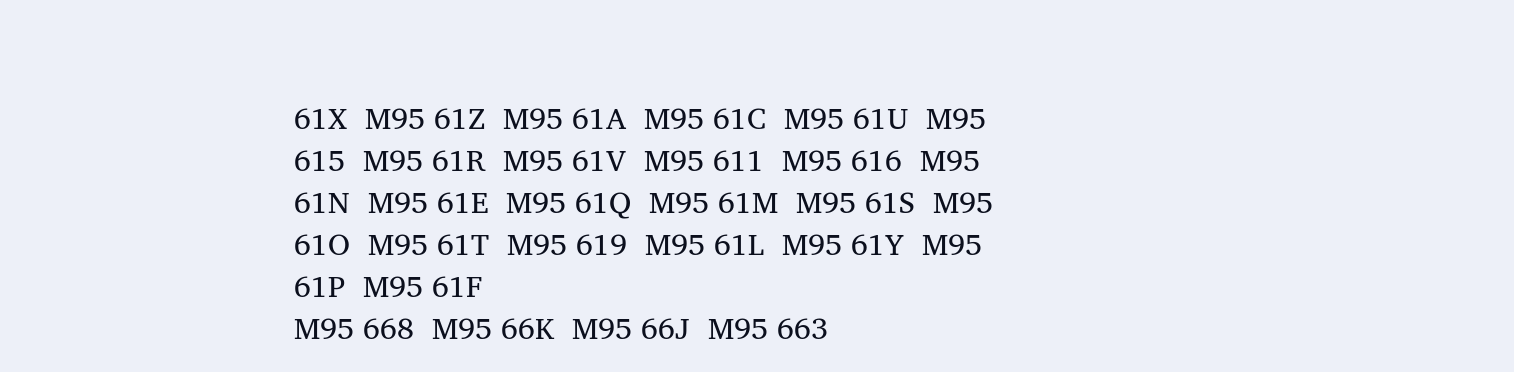61X  M95 61Z  M95 61A  M95 61C  M95 61U  M95 615  M95 61R  M95 61V  M95 611  M95 616  M95 61N  M95 61E  M95 61Q  M95 61M  M95 61S  M95 61O  M95 61T  M95 619  M95 61L  M95 61Y  M95 61P  M95 61F
M95 668  M95 66K  M95 66J  M95 663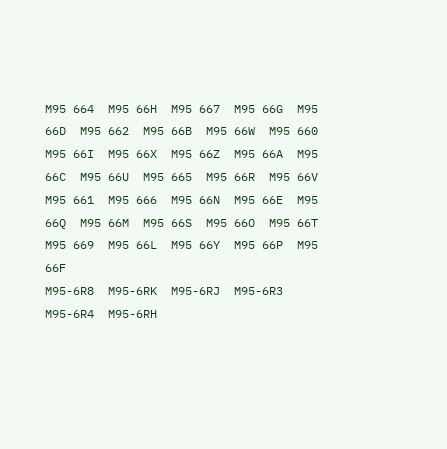M95 664  M95 66H  M95 667  M95 66G  M95 66D  M95 662  M95 66B  M95 66W  M95 660  M95 66I  M95 66X  M95 66Z  M95 66A  M95 66C  M95 66U  M95 665  M95 66R  M95 66V  M95 661  M95 666  M95 66N  M95 66E  M95 66Q  M95 66M  M95 66S  M95 66O  M95 66T  M95 669  M95 66L  M95 66Y  M95 66P  M95 66F
M95-6R8  M95-6RK  M95-6RJ  M95-6R3  M95-6R4  M95-6RH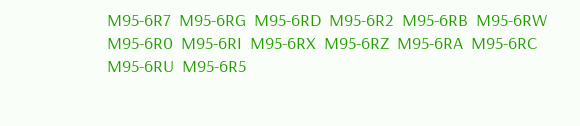M95-6R7  M95-6RG  M95-6RD  M95-6R2  M95-6RB  M95-6RW  M95-6R0  M95-6RI  M95-6RX  M95-6RZ  M95-6RA  M95-6RC  M95-6RU  M95-6R5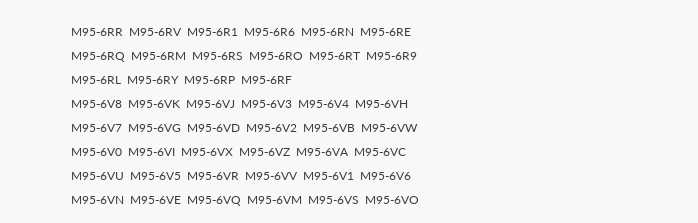M95-6RR  M95-6RV  M95-6R1  M95-6R6  M95-6RN  M95-6RE  M95-6RQ  M95-6RM  M95-6RS  M95-6RO  M95-6RT  M95-6R9  M95-6RL  M95-6RY  M95-6RP  M95-6RF
M95-6V8  M95-6VK  M95-6VJ  M95-6V3  M95-6V4  M95-6VH  M95-6V7  M95-6VG  M95-6VD  M95-6V2  M95-6VB  M95-6VW  M95-6V0  M95-6VI  M95-6VX  M95-6VZ  M95-6VA  M95-6VC  M95-6VU  M95-6V5  M95-6VR  M95-6VV  M95-6V1  M95-6V6  M95-6VN  M95-6VE  M95-6VQ  M95-6VM  M95-6VS  M95-6VO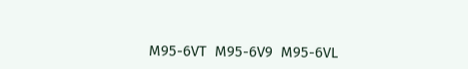M95-6VT  M95-6V9  M95-6VL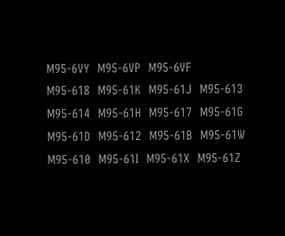M95-6VY  M95-6VP  M95-6VF
M95-618  M95-61K  M95-61J  M95-613  M95-614  M95-61H  M95-617  M95-61G  M95-61D  M95-612  M95-61B  M95-61W  M95-610  M95-61I  M95-61X  M95-61Z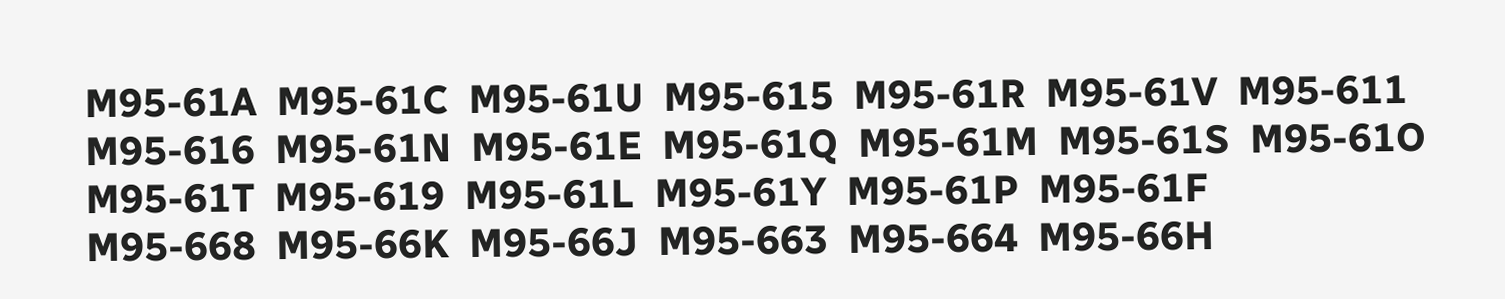M95-61A  M95-61C  M95-61U  M95-615  M95-61R  M95-61V  M95-611  M95-616  M95-61N  M95-61E  M95-61Q  M95-61M  M95-61S  M95-61O  M95-61T  M95-619  M95-61L  M95-61Y  M95-61P  M95-61F
M95-668  M95-66K  M95-66J  M95-663  M95-664  M95-66H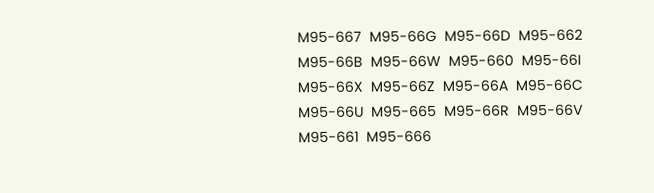M95-667  M95-66G  M95-66D  M95-662  M95-66B  M95-66W  M95-660  M95-66I  M95-66X  M95-66Z  M95-66A  M95-66C  M95-66U  M95-665  M95-66R  M95-66V  M95-661  M95-666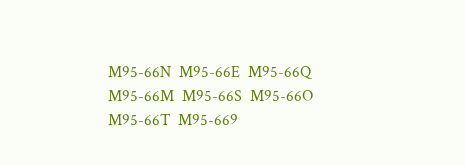M95-66N  M95-66E  M95-66Q  M95-66M  M95-66S  M95-66O  M95-66T  M95-669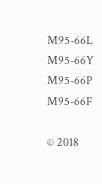M95-66L  M95-66Y  M95-66P  M95-66F

© 2018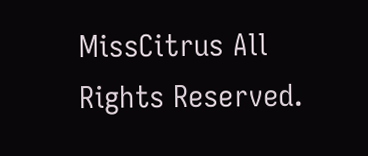MissCitrus All Rights Reserved.